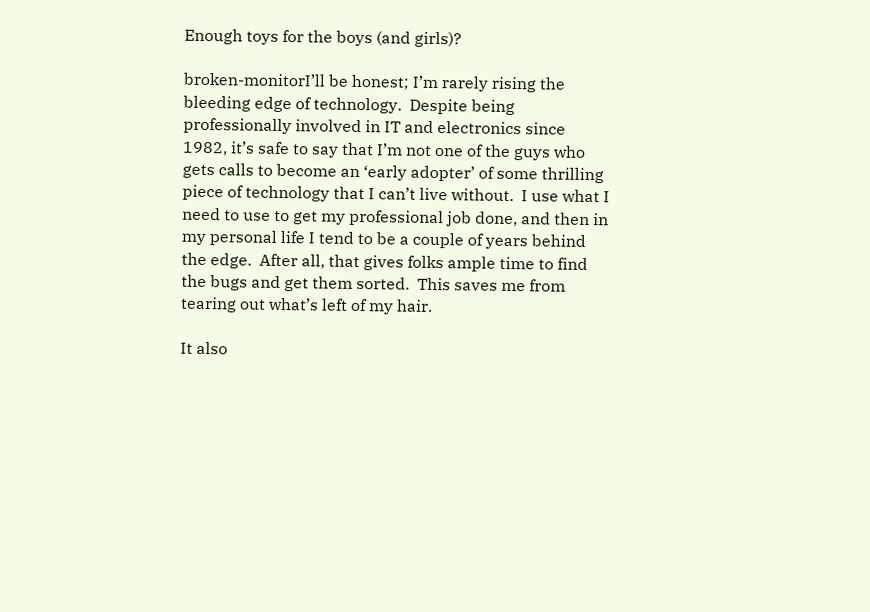Enough toys for the boys (and girls)?

broken-monitorI’ll be honest; I’m rarely rising the bleeding edge of technology.  Despite being professionally involved in IT and electronics since 1982, it’s safe to say that I’m not one of the guys who gets calls to become an ‘early adopter’ of some thrilling piece of technology that I can’t live without.  I use what I need to use to get my professional job done, and then in my personal life I tend to be a couple of years behind the edge.  After all, that gives folks ample time to find the bugs and get them sorted.  This saves me from tearing out what’s left of my hair.

It also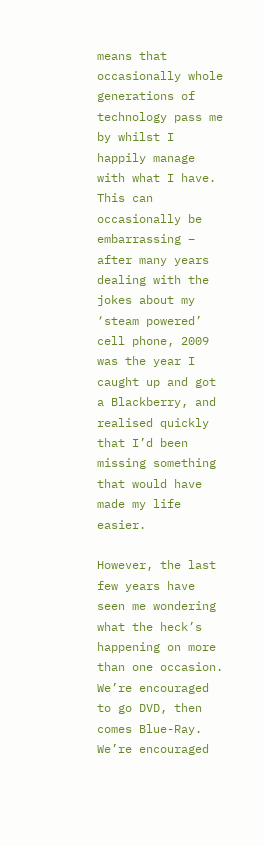means that occasionally whole generations of technology pass me by whilst I happily manage with what I have.  This can occasionally be embarrassing – after many years dealing with the jokes about my ‘steam powered’ cell phone, 2009 was the year I caught up and got a Blackberry, and realised quickly that I’d been missing something that would have made my life easier.

However, the last few years have seen me wondering what the heck’s happening on more than one occasion.  We’re encouraged to go DVD, then comes Blue-Ray.  We’re encouraged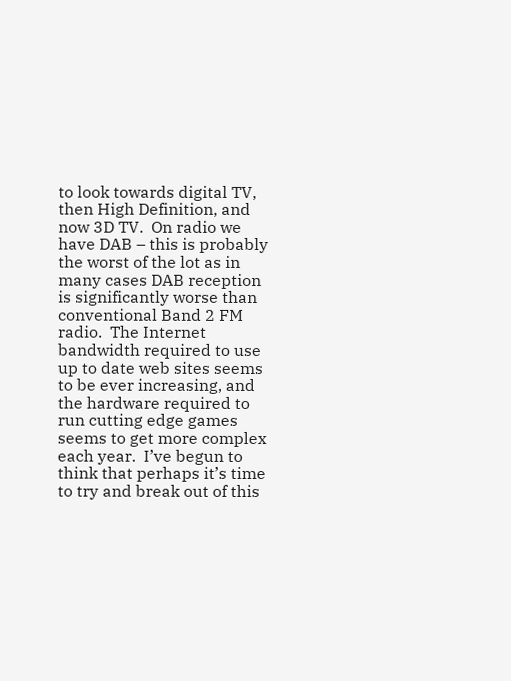to look towards digital TV, then High Definition, and now 3D TV.  On radio we have DAB – this is probably the worst of the lot as in many cases DAB reception is significantly worse than conventional Band 2 FM radio.  The Internet bandwidth required to use up to date web sites seems to be ever increasing, and the hardware required to run cutting edge games seems to get more complex each year.  I’ve begun to think that perhaps it’s time to try and break out of this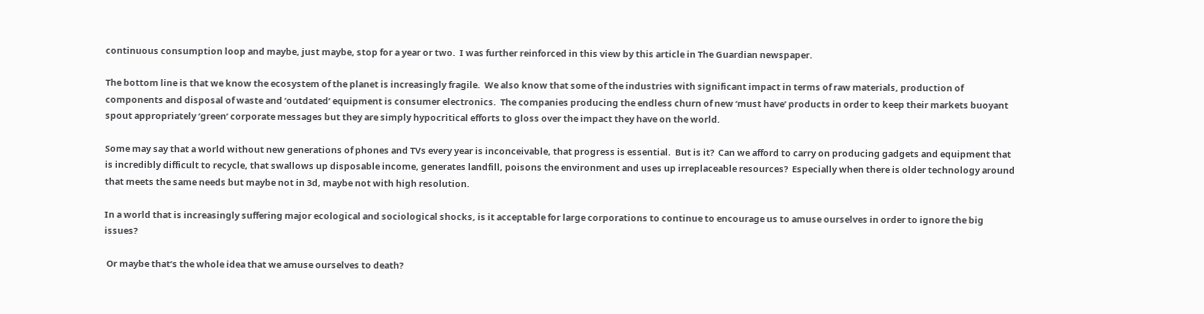continuous consumption loop and maybe, just maybe, stop for a year or two.  I was further reinforced in this view by this article in The Guardian newspaper.

The bottom line is that we know the ecosystem of the planet is increasingly fragile.  We also know that some of the industries with significant impact in terms of raw materials, production of components and disposal of waste and ‘outdated’ equipment is consumer electronics.  The companies producing the endless churn of new ‘must have’ products in order to keep their markets buoyant spout appropriately ‘green’ corporate messages but they are simply hypocritical efforts to gloss over the impact they have on the world.

Some may say that a world without new generations of phones and TVs every year is inconceivable, that progress is essential.  But is it?  Can we afford to carry on producing gadgets and equipment that is incredibly difficult to recycle, that swallows up disposable income, generates landfill, poisons the environment and uses up irreplaceable resources?  Especially when there is older technology around that meets the same needs but maybe not in 3d, maybe not with high resolution.

In a world that is increasingly suffering major ecological and sociological shocks, is it acceptable for large corporations to continue to encourage us to amuse ourselves in order to ignore the big issues?

 Or maybe that’s the whole idea that we amuse ourselves to death?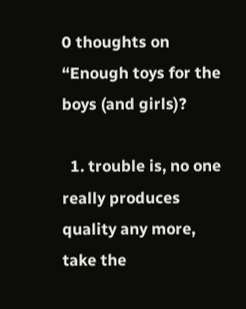0 thoughts on “Enough toys for the boys (and girls)?

  1. trouble is, no one really produces quality any more, take the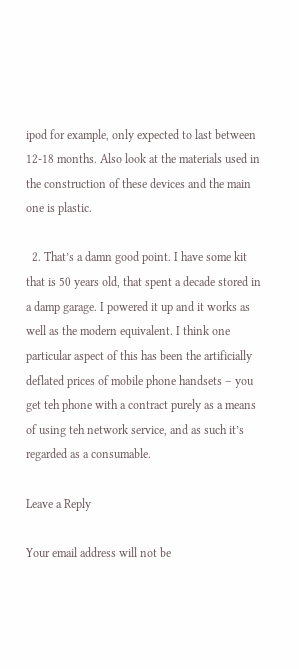ipod for example, only expected to last between 12-18 months. Also look at the materials used in the construction of these devices and the main one is plastic.

  2. That’s a damn good point. I have some kit that is 50 years old, that spent a decade stored in a damp garage. I powered it up and it works as well as the modern equivalent. I think one particular aspect of this has been the artificially deflated prices of mobile phone handsets – you get teh phone with a contract purely as a means of using teh network service, and as such it’s regarded as a consumable.

Leave a Reply

Your email address will not be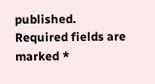published. Required fields are marked *